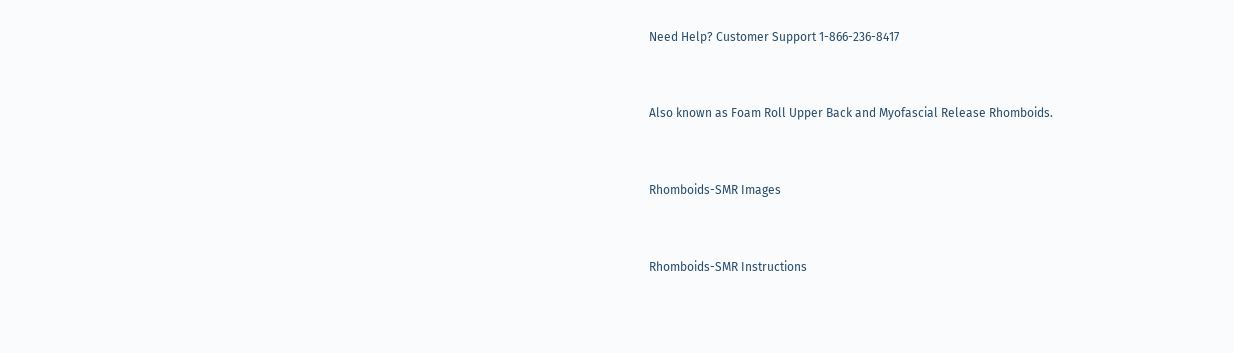Need Help? Customer Support 1-866-236-8417


Also known as Foam Roll Upper Back and Myofascial Release Rhomboids.


Rhomboids-SMR Images


Rhomboids-SMR Instructions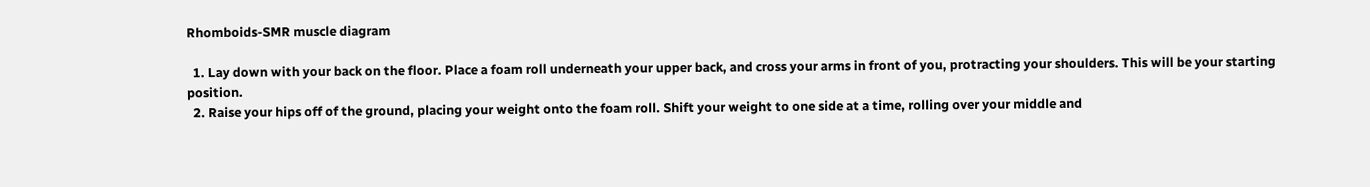Rhomboids-SMR muscle diagram

  1. Lay down with your back on the floor. Place a foam roll underneath your upper back, and cross your arms in front of you, protracting your shoulders. This will be your starting position.
  2. Raise your hips off of the ground, placing your weight onto the foam roll. Shift your weight to one side at a time, rolling over your middle and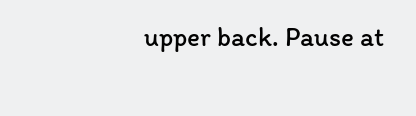upper back. Pause at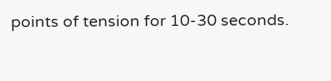points of tension for 10-30 seconds.